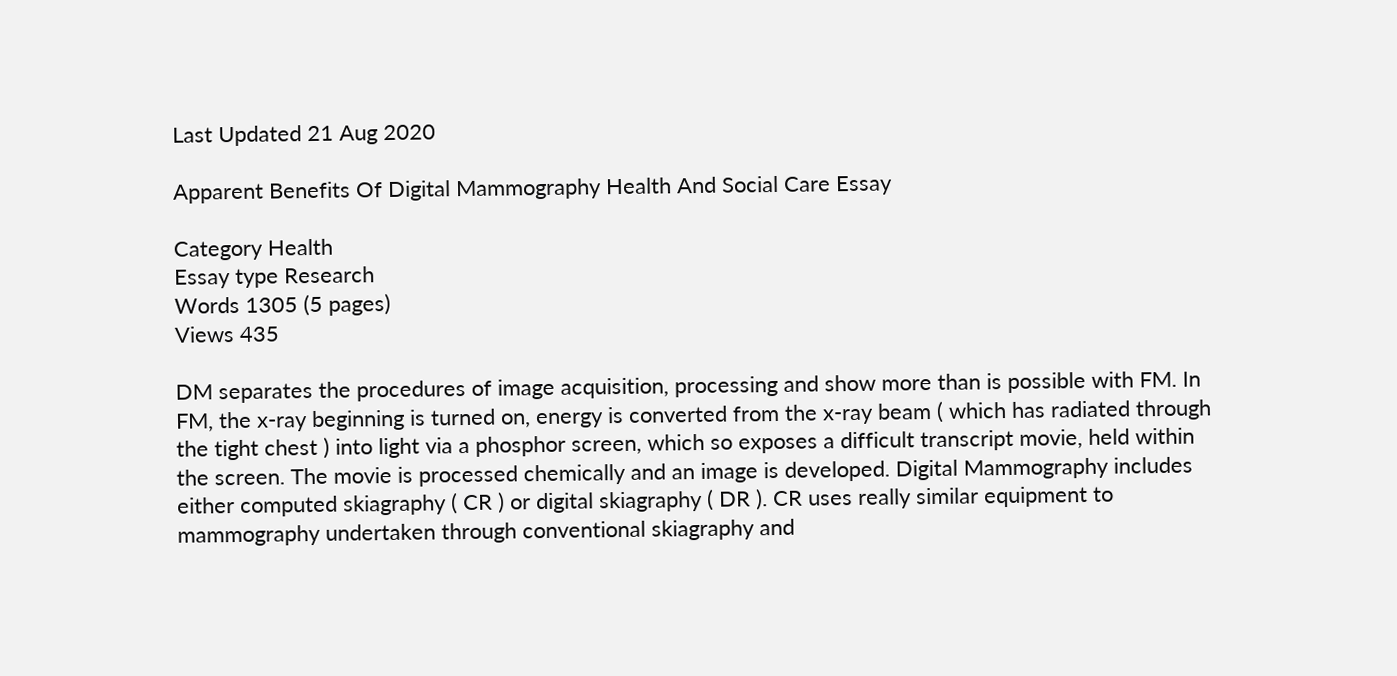Last Updated 21 Aug 2020

Apparent Benefits Of Digital Mammography Health And Social Care Essay

Category Health
Essay type Research
Words 1305 (5 pages)
Views 435

DM separates the procedures of image acquisition, processing and show more than is possible with FM. In FM, the x-ray beginning is turned on, energy is converted from the x-ray beam ( which has radiated through the tight chest ) into light via a phosphor screen, which so exposes a difficult transcript movie, held within the screen. The movie is processed chemically and an image is developed. Digital Mammography includes either computed skiagraphy ( CR ) or digital skiagraphy ( DR ). CR uses really similar equipment to mammography undertaken through conventional skiagraphy and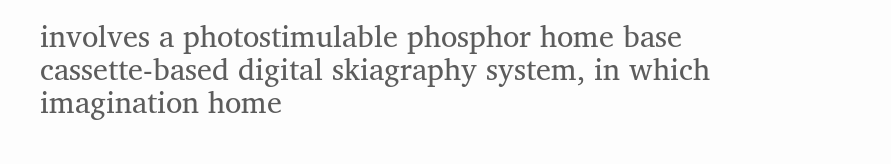involves a photostimulable phosphor home base cassette-based digital skiagraphy system, in which imagination home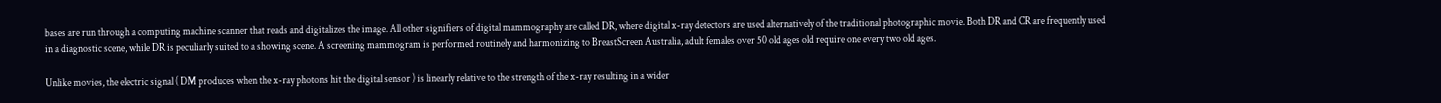bases are run through a computing machine scanner that reads and digitalizes the image. All other signifiers of digital mammography are called DR, where digital x-ray detectors are used alternatively of the traditional photographic movie. Both DR and CR are frequently used in a diagnostic scene, while DR is peculiarly suited to a showing scene. A screening mammogram is performed routinely and harmonizing to BreastScreen Australia, adult females over 50 old ages old require one every two old ages.

Unlike movies, the electric signal ( DM produces when the x-ray photons hit the digital sensor ) is linearly relative to the strength of the x-ray resulting in a wider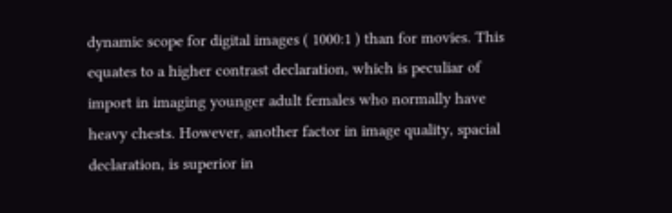dynamic scope for digital images ( 1000:1 ) than for movies. This equates to a higher contrast declaration, which is peculiar of import in imaging younger adult females who normally have heavy chests. However, another factor in image quality, spacial declaration, is superior in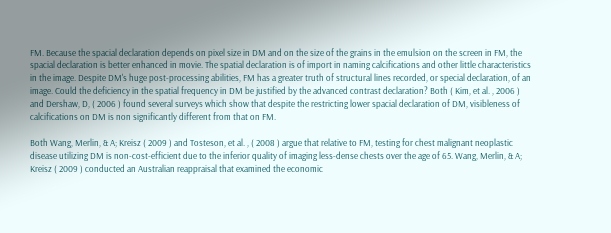FM. Because the spacial declaration depends on pixel size in DM and on the size of the grains in the emulsion on the screen in FM, the spacial declaration is better enhanced in movie. The spatial declaration is of import in naming calcifications and other little characteristics in the image. Despite DM's huge post-processing abilities, FM has a greater truth of structural lines recorded, or special declaration, of an image. Could the deficiency in the spatial frequency in DM be justified by the advanced contrast declaration? Both ( Kim, et al. , 2006 ) and Dershaw, D, ( 2006 ) found several surveys which show that despite the restricting lower spacial declaration of DM, visibleness of calcifications on DM is non significantly different from that on FM.

Both Wang, Merlin, & A; Kreisz ( 2009 ) and Tosteson, et al. , ( 2008 ) argue that relative to FM, testing for chest malignant neoplastic disease utilizing DM is non-cost-efficient due to the inferior quality of imaging less-dense chests over the age of 65. Wang, Merlin, & A; Kreisz ( 2009 ) conducted an Australian reappraisal that examined the economic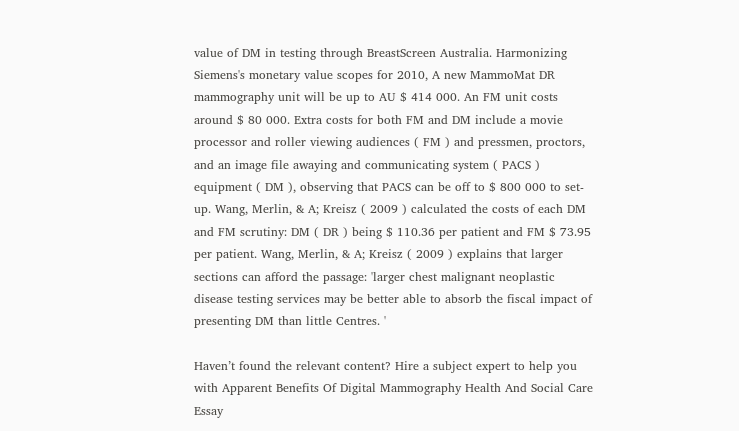value of DM in testing through BreastScreen Australia. Harmonizing Siemens's monetary value scopes for 2010, A new MammoMat DR mammography unit will be up to AU $ 414 000. An FM unit costs around $ 80 000. Extra costs for both FM and DM include a movie processor and roller viewing audiences ( FM ) and pressmen, proctors, and an image file awaying and communicating system ( PACS ) equipment ( DM ), observing that PACS can be off to $ 800 000 to set-up. Wang, Merlin, & A; Kreisz ( 2009 ) calculated the costs of each DM and FM scrutiny: DM ( DR ) being $ 110.36 per patient and FM $ 73.95 per patient. Wang, Merlin, & A; Kreisz ( 2009 ) explains that larger sections can afford the passage: 'larger chest malignant neoplastic disease testing services may be better able to absorb the fiscal impact of presenting DM than little Centres. '

Haven’t found the relevant content? Hire a subject expert to help you with Apparent Benefits Of Digital Mammography Health And Social Care Essay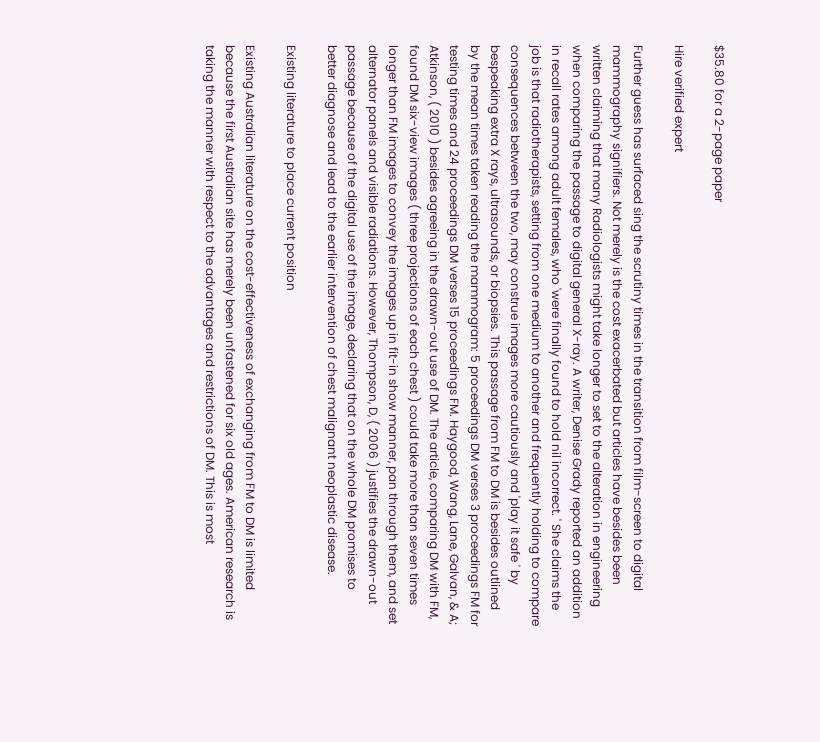$35.80 for a 2-page paper

Hire verified expert

Further guess has surfaced sing the scrutiny times in the transition from film-screen to digital mammography signifiers. Not merely is the cost exacerbated but articles have besides been written claiming that many Radiologists might take longer to set to the alteration in engineering when comparing the passage to digital general X-ray. A writer, Denise Grady reported an addition in recall rates among adult females, who 'were finally found to hold nil incorrect. ' She claims the job is that radiotherapists, setting from one medium to another and frequently holding to compare consequences between the two, may construe images more cautiously and 'play it safe ' by bespeaking extra X rays, ultrasounds, or biopsies. This passage from FM to DM is besides outlined by the mean times taken reading the mammogram: 5 proceedings DM verses 3 proceedings FM for testing times and 24 proceedings DM verses 15 proceedings FM. Haygood, Wang, Lane, Galvan, & A; Atkinson, ( 2010 ) besides agreeing in the drawn-out use of DM. The article, comparing DM with FM, found DM six-view images ( three projections of each chest ) could take more than seven times longer than FM images to convey the images up in fit-in show manner, pan through them, and set alternator panels and visible radiations. However, Thompson, D, ( 2006 ) justifies the drawn-out passage because of the digital use of the image, declaring that on the whole DM promises to better diagnose and lead to the earlier intervention of chest malignant neoplastic disease.

Existing literature to place current position

Existing Australian literature on the cost-effectiveness of exchanging from FM to DM is limited because the first Australian site has merely been unfastened for six old ages. American research is taking the manner with respect to the advantages and restrictions of DM. This is most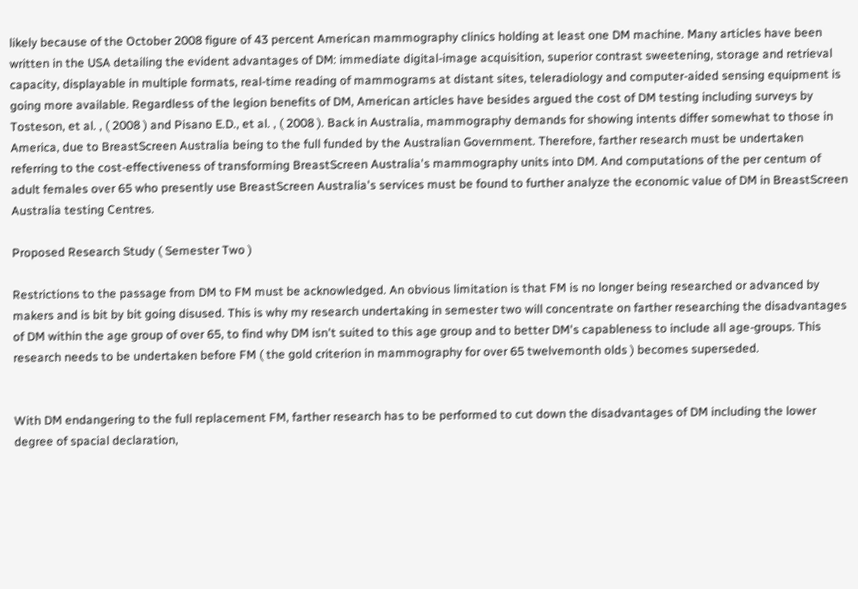likely because of the October 2008 figure of 43 percent American mammography clinics holding at least one DM machine. Many articles have been written in the USA detailing the evident advantages of DM: immediate digital-image acquisition, superior contrast sweetening, storage and retrieval capacity, displayable in multiple formats, real-time reading of mammograms at distant sites, teleradiology and computer-aided sensing equipment is going more available. Regardless of the legion benefits of DM, American articles have besides argued the cost of DM testing including surveys by Tosteson, et al. , ( 2008 ) and Pisano E.D., et al. , ( 2008 ). Back in Australia, mammography demands for showing intents differ somewhat to those in America, due to BreastScreen Australia being to the full funded by the Australian Government. Therefore, farther research must be undertaken referring to the cost-effectiveness of transforming BreastScreen Australia's mammography units into DM. And computations of the per centum of adult females over 65 who presently use BreastScreen Australia's services must be found to further analyze the economic value of DM in BreastScreen Australia testing Centres.

Proposed Research Study ( Semester Two )

Restrictions to the passage from DM to FM must be acknowledged. An obvious limitation is that FM is no longer being researched or advanced by makers and is bit by bit going disused. This is why my research undertaking in semester two will concentrate on farther researching the disadvantages of DM within the age group of over 65, to find why DM isn't suited to this age group and to better DM's capableness to include all age-groups. This research needs to be undertaken before FM ( the gold criterion in mammography for over 65 twelvemonth olds ) becomes superseded.


With DM endangering to the full replacement FM, farther research has to be performed to cut down the disadvantages of DM including the lower degree of spacial declaration,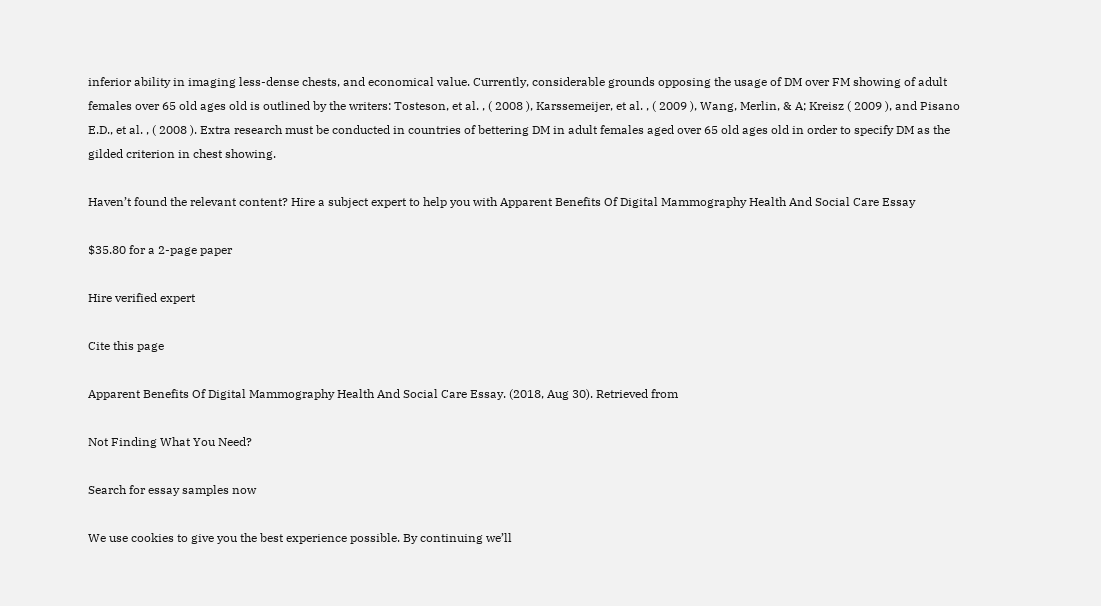inferior ability in imaging less-dense chests, and economical value. Currently, considerable grounds opposing the usage of DM over FM showing of adult females over 65 old ages old is outlined by the writers: Tosteson, et al. , ( 2008 ), Karssemeijer, et al. , ( 2009 ), Wang, Merlin, & A; Kreisz ( 2009 ), and Pisano E.D., et al. , ( 2008 ). Extra research must be conducted in countries of bettering DM in adult females aged over 65 old ages old in order to specify DM as the gilded criterion in chest showing.

Haven’t found the relevant content? Hire a subject expert to help you with Apparent Benefits Of Digital Mammography Health And Social Care Essay

$35.80 for a 2-page paper

Hire verified expert

Cite this page

Apparent Benefits Of Digital Mammography Health And Social Care Essay. (2018, Aug 30). Retrieved from

Not Finding What You Need?

Search for essay samples now

We use cookies to give you the best experience possible. By continuing we’ll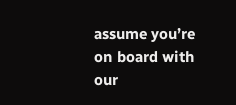assume you’re on board with our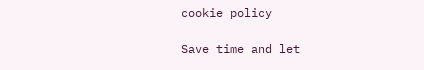cookie policy

Save time and let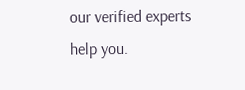our verified experts help you.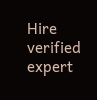Hire verified expert